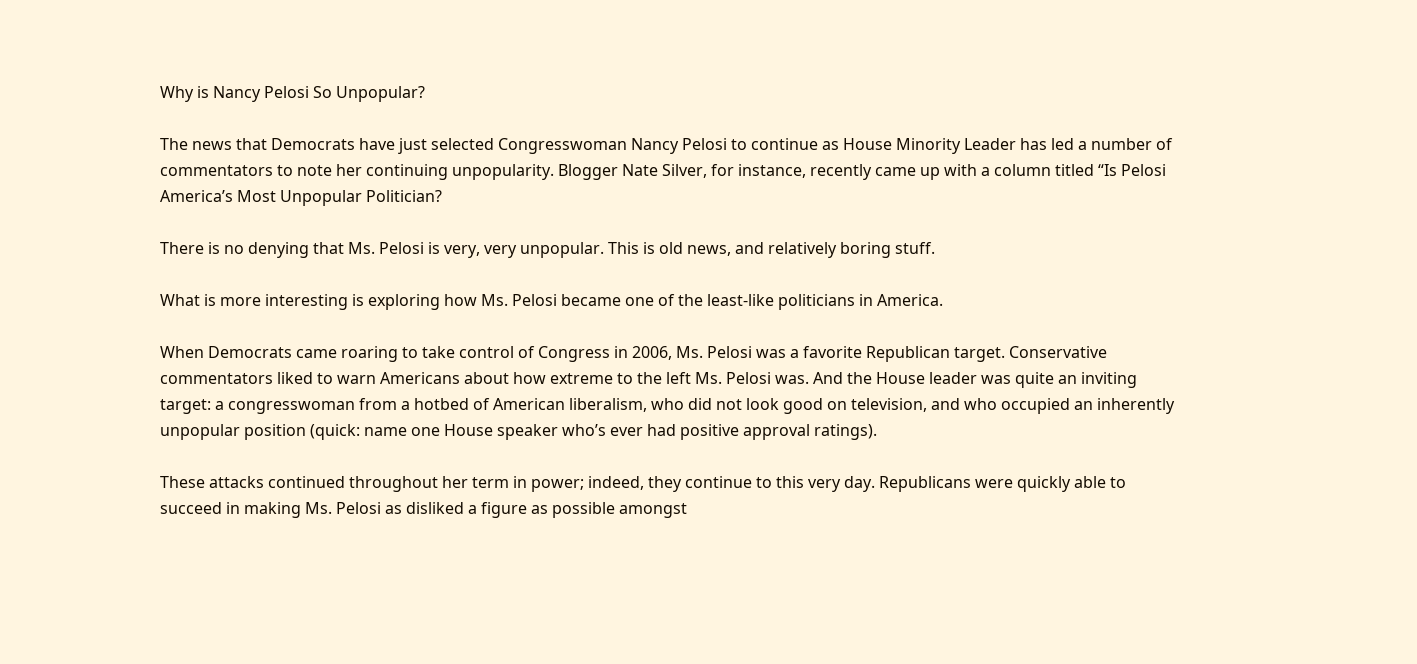Why is Nancy Pelosi So Unpopular?

The news that Democrats have just selected Congresswoman Nancy Pelosi to continue as House Minority Leader has led a number of commentators to note her continuing unpopularity. Blogger Nate Silver, for instance, recently came up with a column titled “Is Pelosi America’s Most Unpopular Politician?

There is no denying that Ms. Pelosi is very, very unpopular. This is old news, and relatively boring stuff.

What is more interesting is exploring how Ms. Pelosi became one of the least-like politicians in America.

When Democrats came roaring to take control of Congress in 2006, Ms. Pelosi was a favorite Republican target. Conservative commentators liked to warn Americans about how extreme to the left Ms. Pelosi was. And the House leader was quite an inviting target: a congresswoman from a hotbed of American liberalism, who did not look good on television, and who occupied an inherently unpopular position (quick: name one House speaker who’s ever had positive approval ratings).

These attacks continued throughout her term in power; indeed, they continue to this very day. Republicans were quickly able to succeed in making Ms. Pelosi as disliked a figure as possible amongst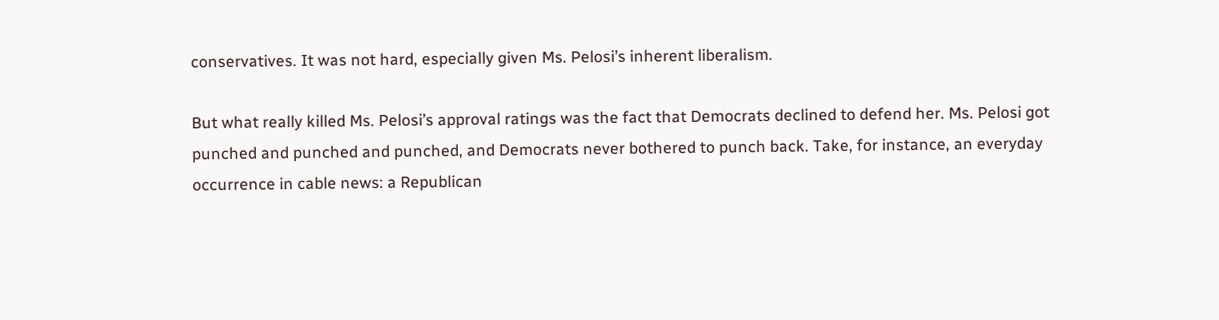conservatives. It was not hard, especially given Ms. Pelosi’s inherent liberalism.

But what really killed Ms. Pelosi’s approval ratings was the fact that Democrats declined to defend her. Ms. Pelosi got punched and punched and punched, and Democrats never bothered to punch back. Take, for instance, an everyday occurrence in cable news: a Republican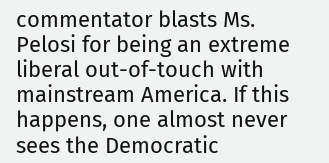commentator blasts Ms. Pelosi for being an extreme liberal out-of-touch with mainstream America. If this happens, one almost never sees the Democratic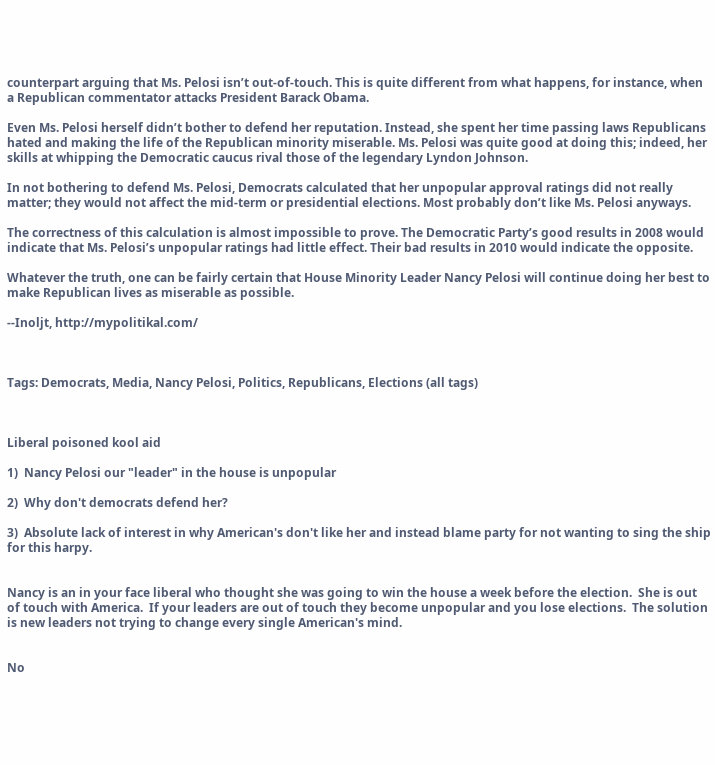counterpart arguing that Ms. Pelosi isn’t out-of-touch. This is quite different from what happens, for instance, when a Republican commentator attacks President Barack Obama.

Even Ms. Pelosi herself didn’t bother to defend her reputation. Instead, she spent her time passing laws Republicans hated and making the life of the Republican minority miserable. Ms. Pelosi was quite good at doing this; indeed, her skills at whipping the Democratic caucus rival those of the legendary Lyndon Johnson.

In not bothering to defend Ms. Pelosi, Democrats calculated that her unpopular approval ratings did not really matter; they would not affect the mid-term or presidential elections. Most probably don’t like Ms. Pelosi anyways.

The correctness of this calculation is almost impossible to prove. The Democratic Party’s good results in 2008 would indicate that Ms. Pelosi’s unpopular ratings had little effect. Their bad results in 2010 would indicate the opposite.

Whatever the truth, one can be fairly certain that House Minority Leader Nancy Pelosi will continue doing her best to make Republican lives as miserable as possible.

--Inoljt, http://mypolitikal.com/



Tags: Democrats, Media, Nancy Pelosi, Politics, Republicans, Elections (all tags)



Liberal poisoned kool aid

1)  Nancy Pelosi our "leader" in the house is unpopular

2)  Why don't democrats defend her?

3)  Absolute lack of interest in why American's don't like her and instead blame party for not wanting to sing the ship for this harpy.


Nancy is an in your face liberal who thought she was going to win the house a week before the election.  She is out of touch with America.  If your leaders are out of touch they become unpopular and you lose elections.  The solution is new leaders not trying to change every single American's mind.


No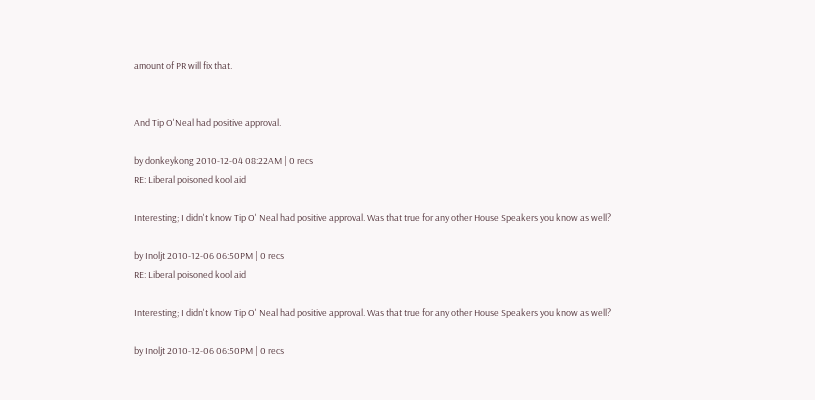amount of PR will fix that.


And Tip O'Neal had positive approval.

by donkeykong 2010-12-04 08:22AM | 0 recs
RE: Liberal poisoned kool aid

Interesting; I didn't know Tip O' Neal had positive approval. Was that true for any other House Speakers you know as well?

by Inoljt 2010-12-06 06:50PM | 0 recs
RE: Liberal poisoned kool aid

Interesting; I didn't know Tip O' Neal had positive approval. Was that true for any other House Speakers you know as well?

by Inoljt 2010-12-06 06:50PM | 0 recs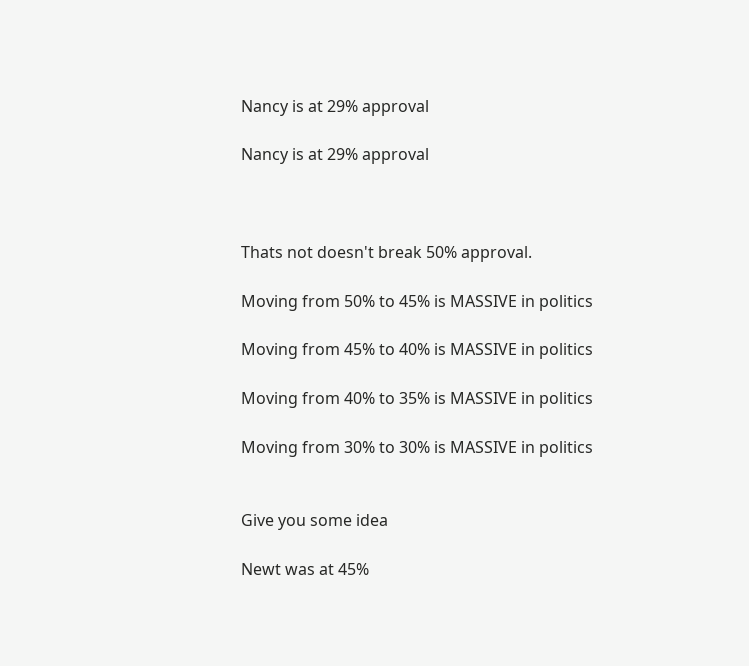Nancy is at 29% approval

Nancy is at 29% approval



Thats not doesn't break 50% approval.

Moving from 50% to 45% is MASSIVE in politics

Moving from 45% to 40% is MASSIVE in politics

Moving from 40% to 35% is MASSIVE in politics

Moving from 30% to 30% is MASSIVE in politics


Give you some idea

Newt was at 45%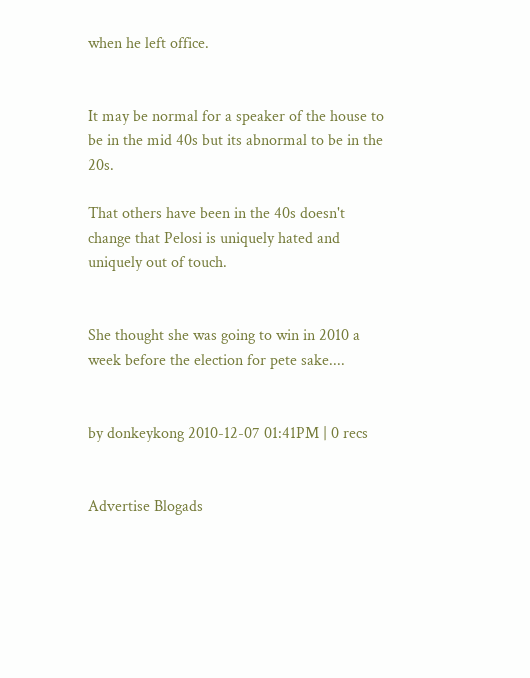when he left office.


It may be normal for a speaker of the house to be in the mid 40s but its abnormal to be in the 20s.

That others have been in the 40s doesn't change that Pelosi is uniquely hated and uniquely out of touch.


She thought she was going to win in 2010 a week before the election for pete sake....


by donkeykong 2010-12-07 01:41PM | 0 recs


Advertise Blogads